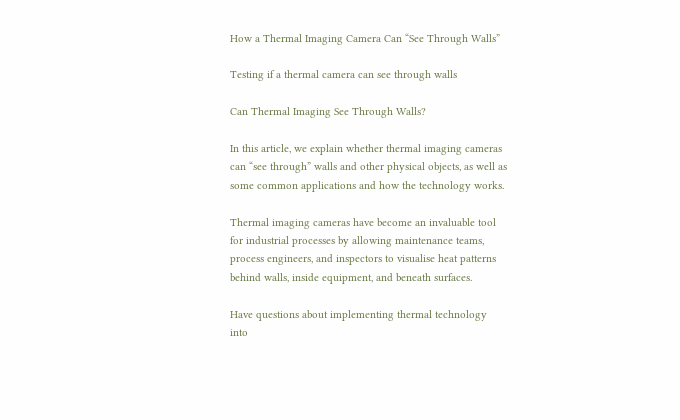How a Thermal Imaging Camera Can “See Through Walls”

Testing if a thermal camera can see through walls

Can Thermal Imaging See Through Walls?

In this article, we explain whether thermal imaging cameras can “see through” walls and other physical objects, as well as some common applications and how the technology works.

Thermal imaging cameras have become an invaluable tool for industrial processes by allowing maintenance teams, process engineers, and inspectors to visualise heat patterns behind walls, inside equipment, and beneath surfaces.

Have questions about implementing thermal technology into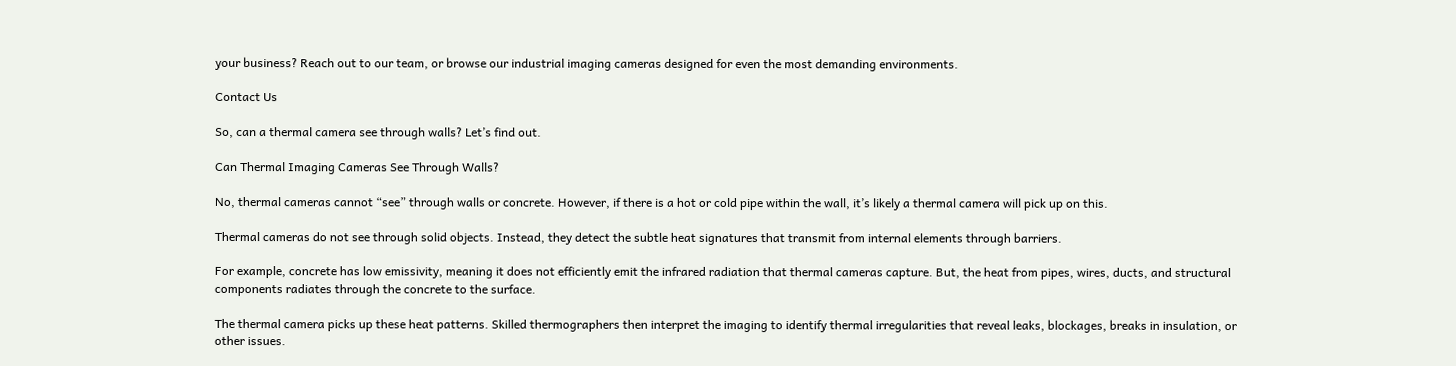your business? Reach out to our team, or browse our industrial imaging cameras designed for even the most demanding environments.

Contact Us

So, can a thermal camera see through walls? Let’s find out.

Can Thermal Imaging Cameras See Through Walls?

No, thermal cameras cannot “see” through walls or concrete. However, if there is a hot or cold pipe within the wall, it’s likely a thermal camera will pick up on this.

Thermal cameras do not see through solid objects. Instead, they detect the subtle heat signatures that transmit from internal elements through barriers.

For example, concrete has low emissivity, meaning it does not efficiently emit the infrared radiation that thermal cameras capture. But, the heat from pipes, wires, ducts, and structural components radiates through the concrete to the surface.

The thermal camera picks up these heat patterns. Skilled thermographers then interpret the imaging to identify thermal irregularities that reveal leaks, blockages, breaks in insulation, or other issues.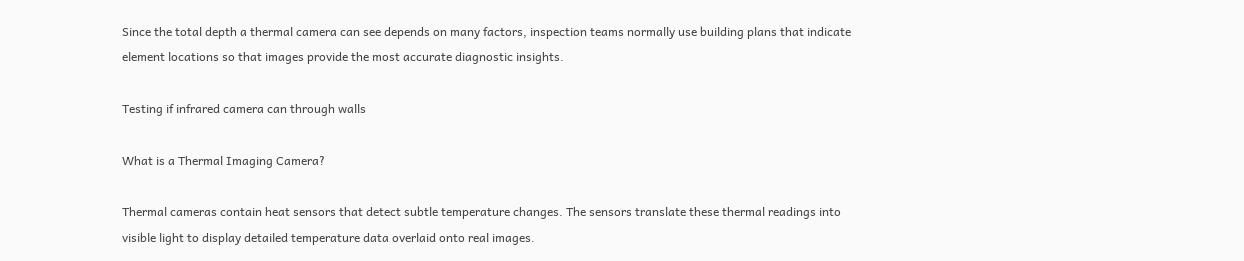Since the total depth a thermal camera can see depends on many factors, inspection teams normally use building plans that indicate element locations so that images provide the most accurate diagnostic insights.

Testing if infrared camera can through walls

What is a Thermal Imaging Camera?

Thermal cameras contain heat sensors that detect subtle temperature changes. The sensors translate these thermal readings into visible light to display detailed temperature data overlaid onto real images.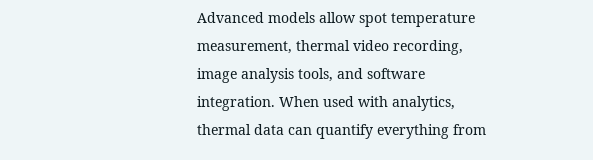Advanced models allow spot temperature measurement, thermal video recording, image analysis tools, and software integration. When used with analytics, thermal data can quantify everything from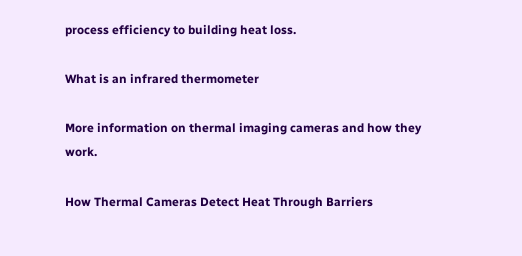process efficiency to building heat loss.

What is an infrared thermometer

More information on thermal imaging cameras and how they work.

How Thermal Cameras Detect Heat Through Barriers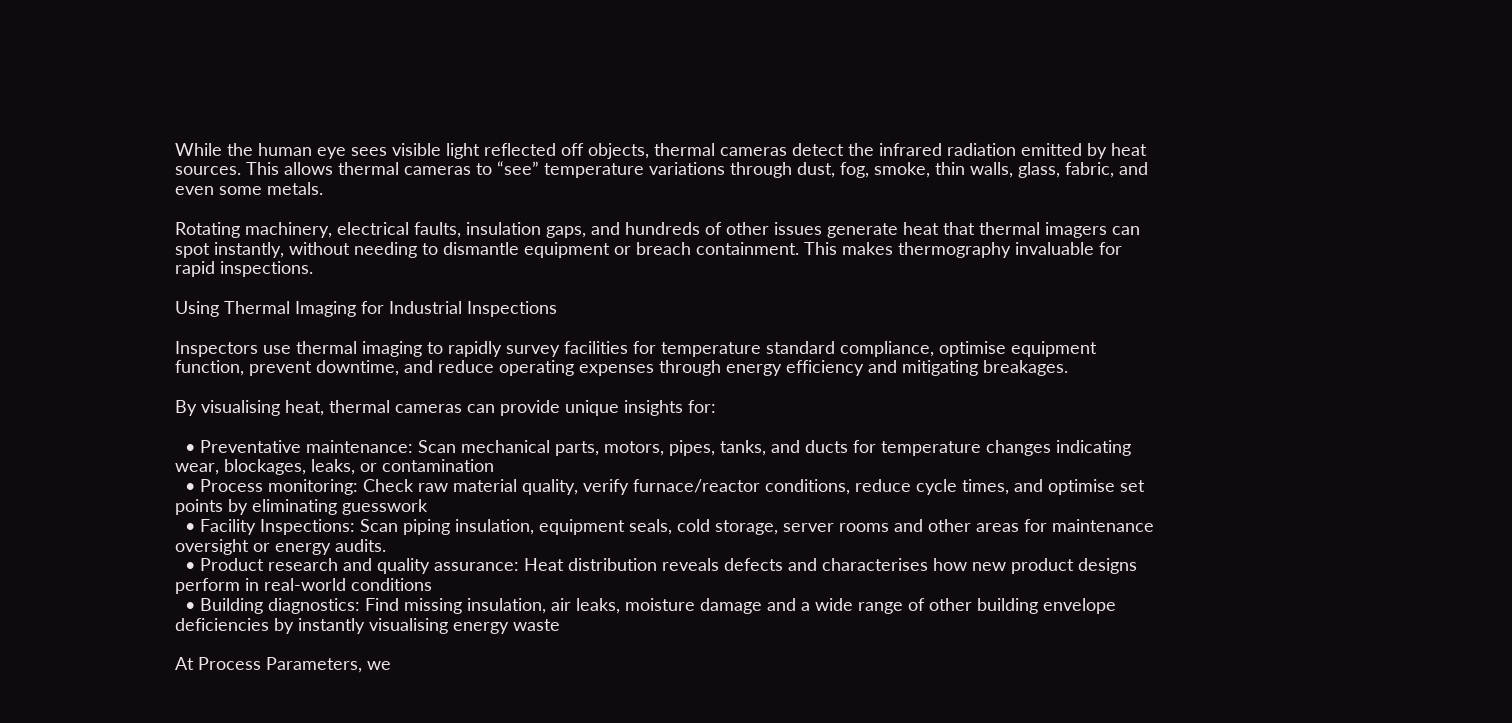While the human eye sees visible light reflected off objects, thermal cameras detect the infrared radiation emitted by heat sources. This allows thermal cameras to “see” temperature variations through dust, fog, smoke, thin walls, glass, fabric, and even some metals.

Rotating machinery, electrical faults, insulation gaps, and hundreds of other issues generate heat that thermal imagers can spot instantly, without needing to dismantle equipment or breach containment. This makes thermography invaluable for rapid inspections.

Using Thermal Imaging for Industrial Inspections

Inspectors use thermal imaging to rapidly survey facilities for temperature standard compliance, optimise equipment function, prevent downtime, and reduce operating expenses through energy efficiency and mitigating breakages.

By visualising heat, thermal cameras can provide unique insights for:

  • Preventative maintenance: Scan mechanical parts, motors, pipes, tanks, and ducts for temperature changes indicating wear, blockages, leaks, or contamination
  • Process monitoring: Check raw material quality, verify furnace/reactor conditions, reduce cycle times, and optimise set points by eliminating guesswork
  • Facility Inspections: Scan piping insulation, equipment seals, cold storage, server rooms and other areas for maintenance oversight or energy audits.
  • Product research and quality assurance: Heat distribution reveals defects and characterises how new product designs perform in real-world conditions
  • Building diagnostics: Find missing insulation, air leaks, moisture damage and a wide range of other building envelope deficiencies by instantly visualising energy waste

At Process Parameters, we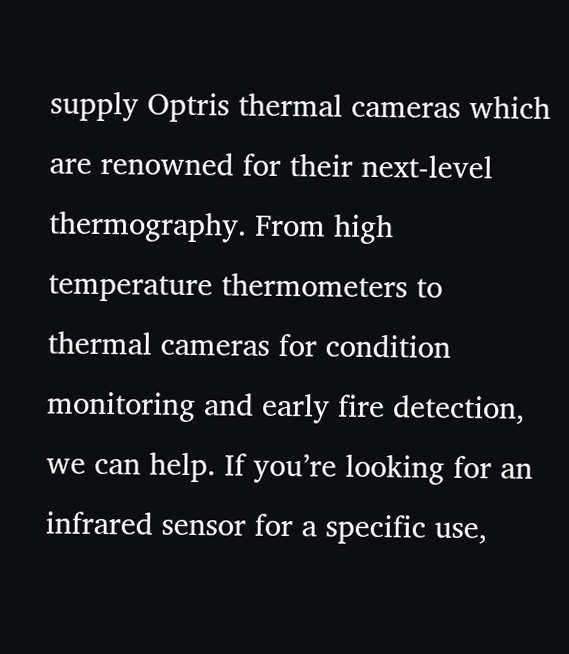supply Optris thermal cameras which are renowned for their next-level thermography. From high temperature thermometers to thermal cameras for condition monitoring and early fire detection, we can help. If you’re looking for an infrared sensor for a specific use,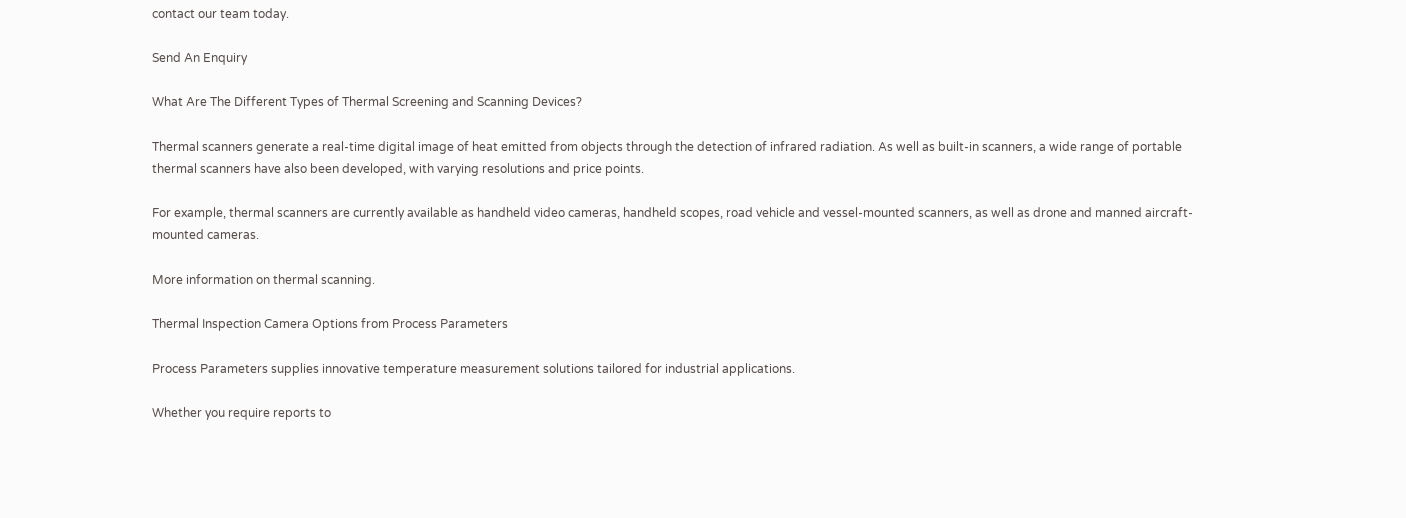contact our team today.

Send An Enquiry

What Are The Different Types of Thermal Screening and Scanning Devices?

Thermal scanners generate a real-time digital image of heat emitted from objects through the detection of infrared radiation. As well as built-in scanners, a wide range of portable thermal scanners have also been developed, with varying resolutions and price points.

For example, thermal scanners are currently available as handheld video cameras, handheld scopes, road vehicle and vessel-mounted scanners, as well as drone and manned aircraft-mounted cameras.

More information on thermal scanning.

Thermal Inspection Camera Options from Process Parameters

Process Parameters supplies innovative temperature measurement solutions tailored for industrial applications.

Whether you require reports to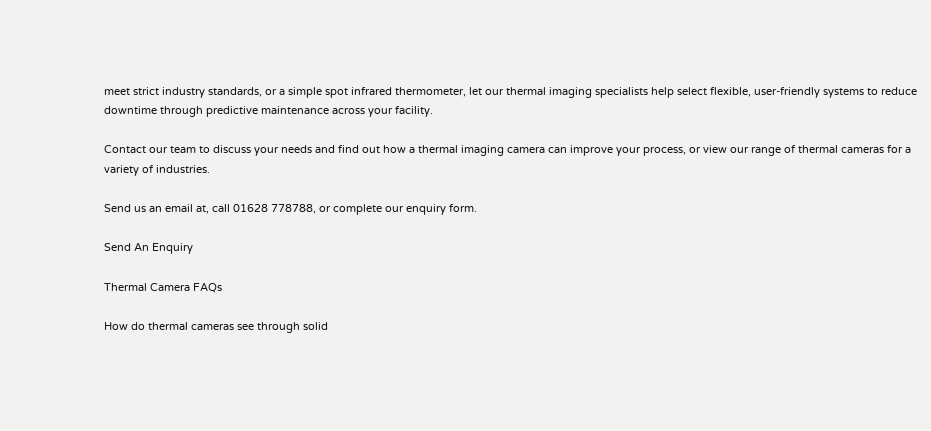meet strict industry standards, or a simple spot infrared thermometer, let our thermal imaging specialists help select flexible, user-friendly systems to reduce downtime through predictive maintenance across your facility.

Contact our team to discuss your needs and find out how a thermal imaging camera can improve your process, or view our range of thermal cameras for a variety of industries.

Send us an email at, call 01628 778788, or complete our enquiry form.

Send An Enquiry

Thermal Camera FAQs

How do thermal cameras see through solid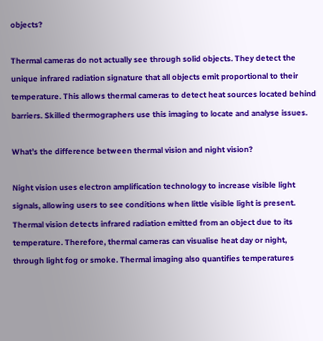objects?

Thermal cameras do not actually see through solid objects. They detect the unique infrared radiation signature that all objects emit proportional to their temperature. This allows thermal cameras to detect heat sources located behind barriers. Skilled thermographers use this imaging to locate and analyse issues.

What’s the difference between thermal vision and night vision?

Night vision uses electron amplification technology to increase visible light signals, allowing users to see conditions when little visible light is present. Thermal vision detects infrared radiation emitted from an object due to its temperature. Therefore, thermal cameras can visualise heat day or night, through light fog or smoke. Thermal imaging also quantifies temperatures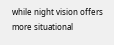while night vision offers more situational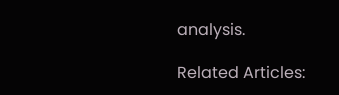analysis.

Related Articles: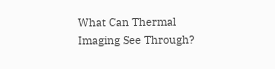What Can Thermal Imaging See Through?